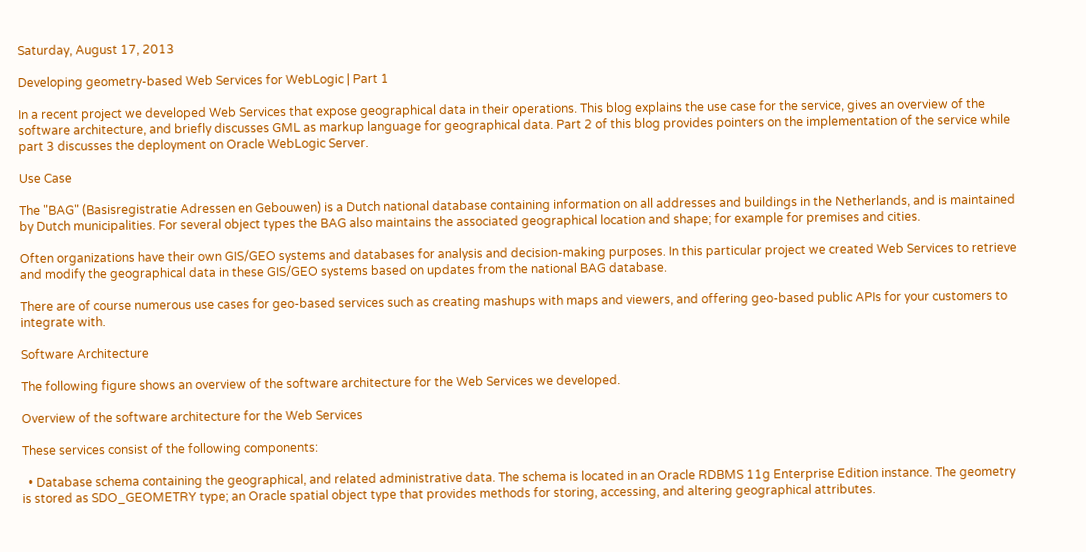Saturday, August 17, 2013

Developing geometry-based Web Services for WebLogic | Part 1

In a recent project we developed Web Services that expose geographical data in their operations. This blog explains the use case for the service, gives an overview of the software architecture, and briefly discusses GML as markup language for geographical data. Part 2 of this blog provides pointers on the implementation of the service while part 3 discusses the deployment on Oracle WebLogic Server.

Use Case

The "BAG" (Basisregistratie Adressen en Gebouwen) is a Dutch national database containing information on all addresses and buildings in the Netherlands, and is maintained by Dutch municipalities. For several object types the BAG also maintains the associated geographical location and shape; for example for premises and cities.

Often organizations have their own GIS/GEO systems and databases for analysis and decision-making purposes. In this particular project we created Web Services to retrieve and modify the geographical data in these GIS/GEO systems based on updates from the national BAG database.

There are of course numerous use cases for geo-based services such as creating mashups with maps and viewers, and offering geo-based public APIs for your customers to integrate with.

Software Architecture

The following figure shows an overview of the software architecture for the Web Services we developed.

Overview of the software architecture for the Web Services

These services consist of the following components:

  • Database schema containing the geographical, and related administrative data. The schema is located in an Oracle RDBMS 11g Enterprise Edition instance. The geometry is stored as SDO_GEOMETRY type; an Oracle spatial object type that provides methods for storing, accessing, and altering geographical attributes.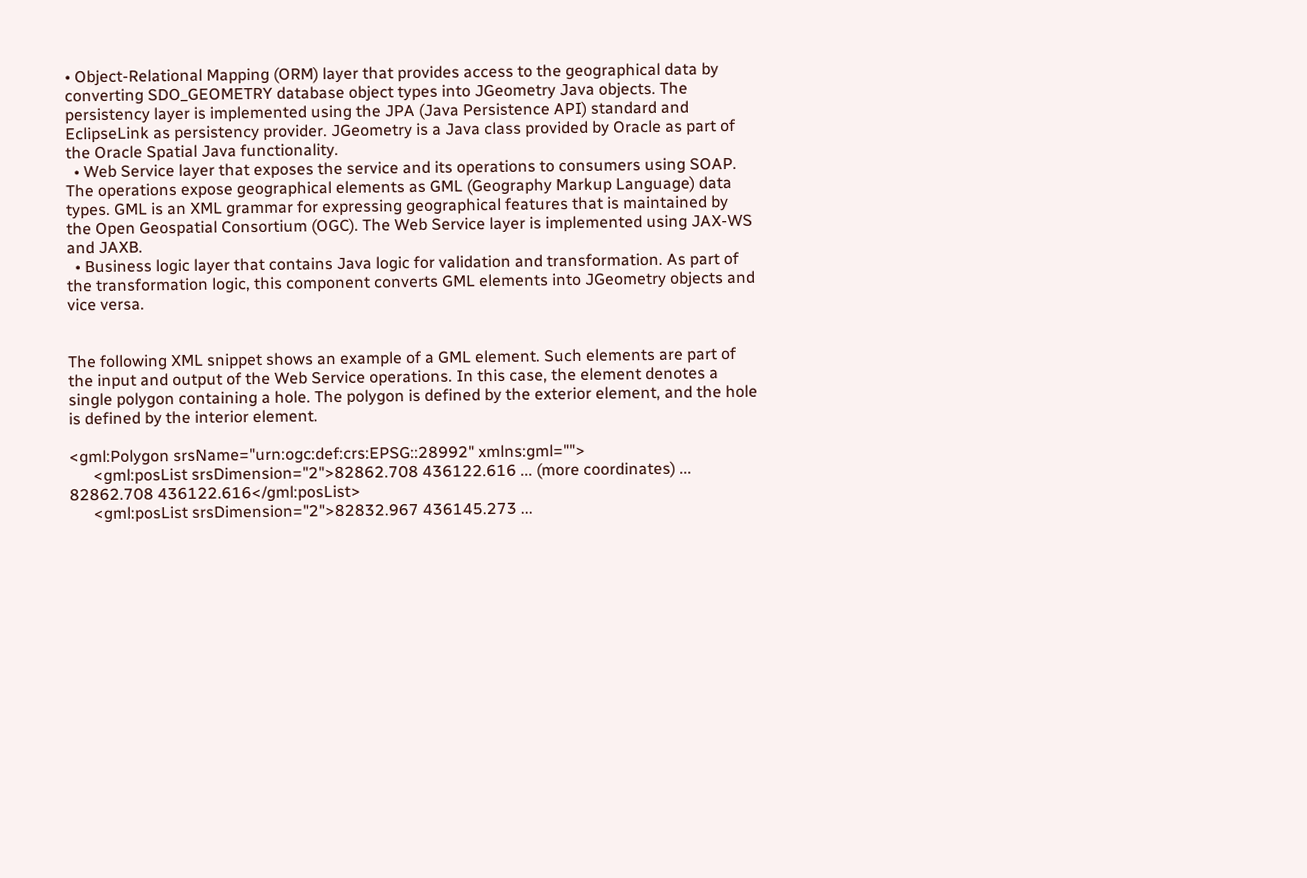• Object-Relational Mapping (ORM) layer that provides access to the geographical data by converting SDO_GEOMETRY database object types into JGeometry Java objects. The persistency layer is implemented using the JPA (Java Persistence API) standard and EclipseLink as persistency provider. JGeometry is a Java class provided by Oracle as part of the Oracle Spatial Java functionality.
  • Web Service layer that exposes the service and its operations to consumers using SOAP. The operations expose geographical elements as GML (Geography Markup Language) data types. GML is an XML grammar for expressing geographical features that is maintained by the Open Geospatial Consortium (OGC). The Web Service layer is implemented using JAX-WS and JAXB.
  • Business logic layer that contains Java logic for validation and transformation. As part of the transformation logic, this component converts GML elements into JGeometry objects and vice versa.


The following XML snippet shows an example of a GML element. Such elements are part of the input and output of the Web Service operations. In this case, the element denotes a single polygon containing a hole. The polygon is defined by the exterior element, and the hole is defined by the interior element.

<gml:Polygon srsName="urn:ogc:def:crs:EPSG::28992" xmlns:gml="">
      <gml:posList srsDimension="2">82862.708 436122.616 ... (more coordinates) ... 82862.708 436122.616</gml:posList>
      <gml:posList srsDimension="2">82832.967 436145.273 ...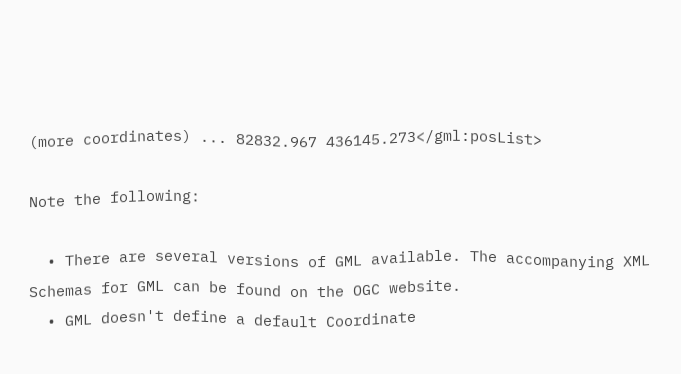(more coordinates) ... 82832.967 436145.273</gml:posList>

Note the following:

  • There are several versions of GML available. The accompanying XML Schemas for GML can be found on the OGC website.
  • GML doesn't define a default Coordinate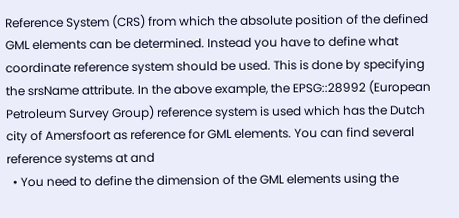Reference System (CRS) from which the absolute position of the defined GML elements can be determined. Instead you have to define what coordinate reference system should be used. This is done by specifying the srsName attribute. In the above example, the EPSG::28992 (European Petroleum Survey Group) reference system is used which has the Dutch city of Amersfoort as reference for GML elements. You can find several reference systems at and
  • You need to define the dimension of the GML elements using the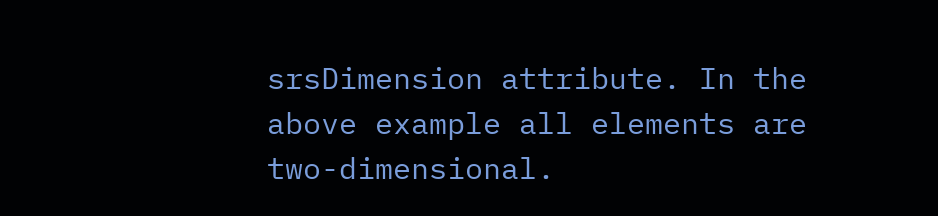srsDimension attribute. In the above example all elements are two-dimensional.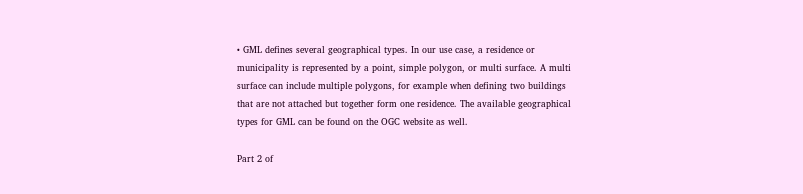• GML defines several geographical types. In our use case, a residence or municipality is represented by a point, simple polygon, or multi surface. A multi surface can include multiple polygons, for example when defining two buildings that are not attached but together form one residence. The available geographical types for GML can be found on the OGC website as well.

Part 2 of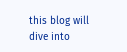this blog will dive into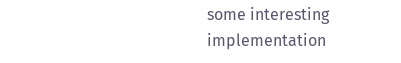some interesting implementation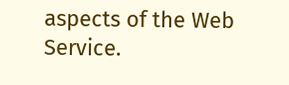aspects of the Web Service.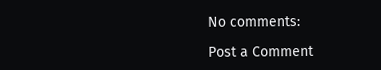No comments:

Post a Comment